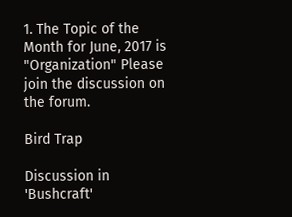1. The Topic of the Month for June, 2017 is "Organization" Please join the discussion on the forum.

Bird Trap

Discussion in 'Bushcraft'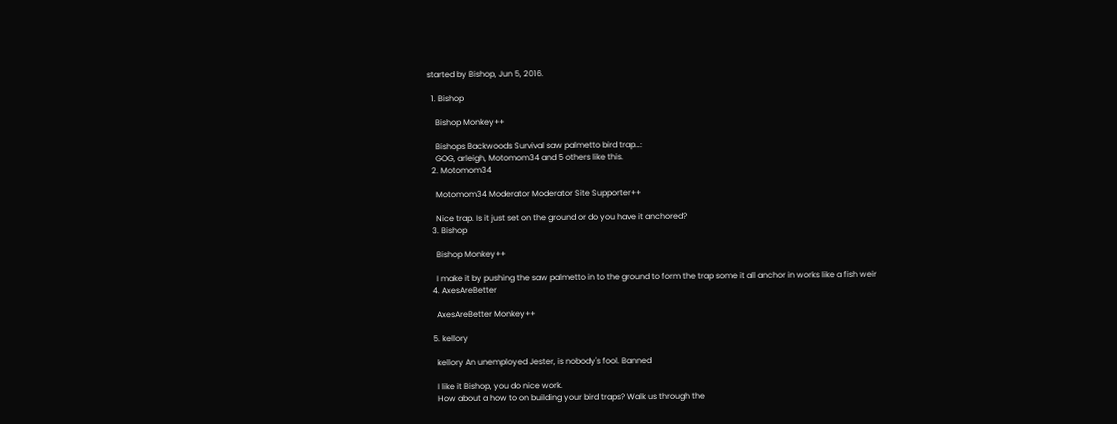started by Bishop, Jun 5, 2016.

  1. Bishop

    Bishop Monkey++

    Bishops Backwoods Survival saw palmetto bird trap…:
    GOG, arleigh, Motomom34 and 5 others like this.
  2. Motomom34

    Motomom34 Moderator Moderator Site Supporter++

    Nice trap. Is it just set on the ground or do you have it anchored?
  3. Bishop

    Bishop Monkey++

    I make it by pushing the saw palmetto in to the ground to form the trap some it all anchor in works like a fish weir
  4. AxesAreBetter

    AxesAreBetter Monkey++

  5. kellory

    kellory An unemployed Jester, is nobody's fool. Banned

    I like it Bishop, you do nice work.
    How about a how to on building your bird traps? Walk us through the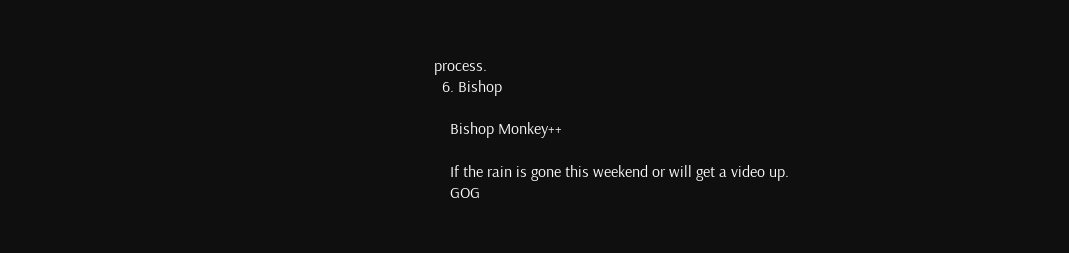process.
  6. Bishop

    Bishop Monkey++

    If the rain is gone this weekend or will get a video up.
    GOG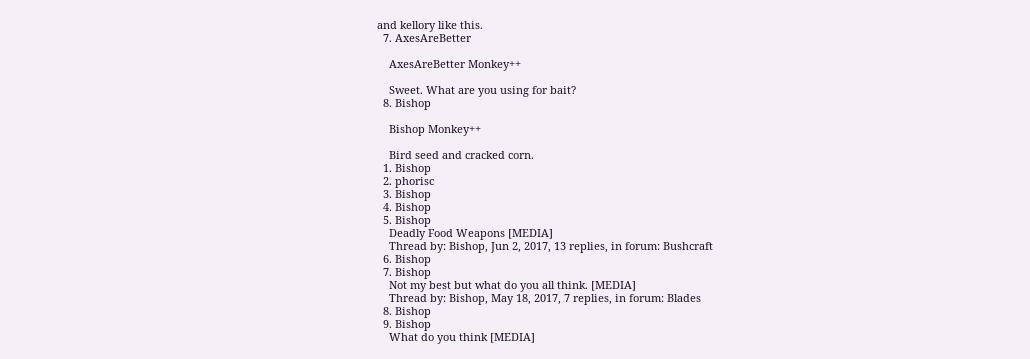and kellory like this.
  7. AxesAreBetter

    AxesAreBetter Monkey++

    Sweet. What are you using for bait?
  8. Bishop

    Bishop Monkey++

    Bird seed and cracked corn.
  1. Bishop
  2. phorisc
  3. Bishop
  4. Bishop
  5. Bishop
    Deadly Food Weapons [MEDIA]
    Thread by: Bishop, Jun 2, 2017, 13 replies, in forum: Bushcraft
  6. Bishop
  7. Bishop
    Not my best but what do you all think. [MEDIA]
    Thread by: Bishop, May 18, 2017, 7 replies, in forum: Blades
  8. Bishop
  9. Bishop
    What do you think [MEDIA]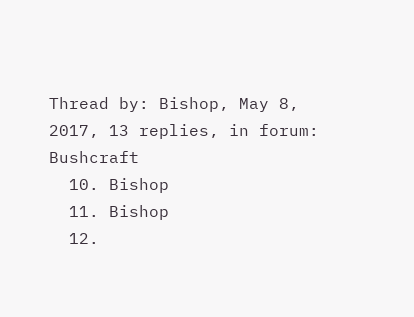Thread by: Bishop, May 8, 2017, 13 replies, in forum: Bushcraft
  10. Bishop
  11. Bishop
  12.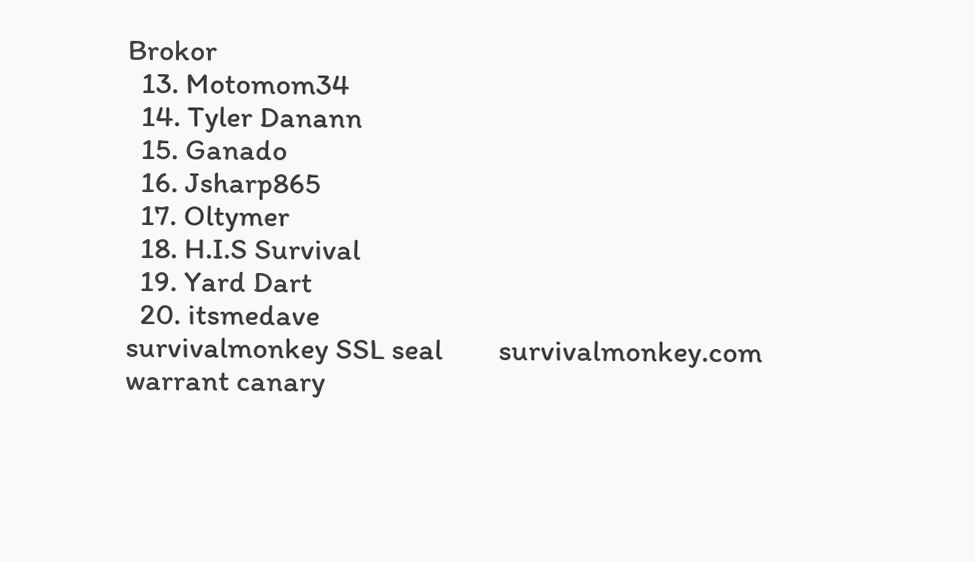Brokor
  13. Motomom34
  14. Tyler Danann
  15. Ganado
  16. Jsharp865
  17. Oltymer
  18. H.I.S Survival
  19. Yard Dart
  20. itsmedave
survivalmonkey SSL seal        survivalmonkey.com warrant canary